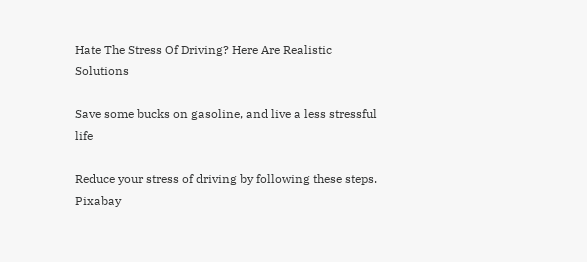Hate The Stress Of Driving? Here Are Realistic Solutions

Save some bucks on gasoline, and live a less stressful life

Reduce your stress of driving by following these steps. Pixabay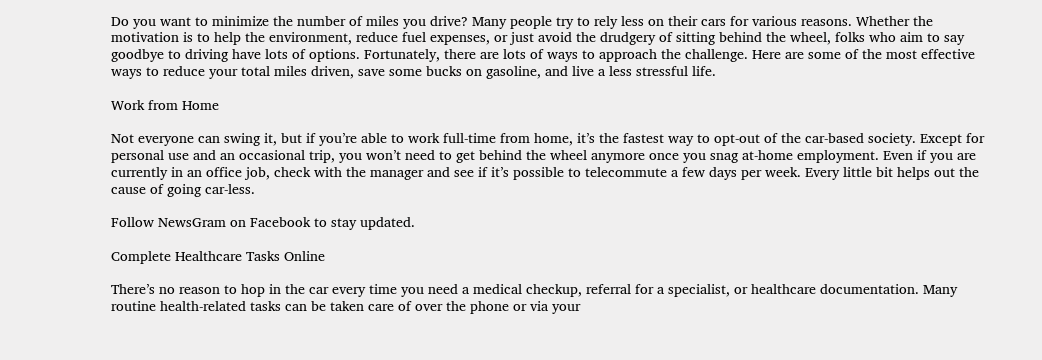Do you want to minimize the number of miles you drive? Many people try to rely less on their cars for various reasons. Whether the motivation is to help the environment, reduce fuel expenses, or just avoid the drudgery of sitting behind the wheel, folks who aim to say goodbye to driving have lots of options. Fortunately, there are lots of ways to approach the challenge. Here are some of the most effective ways to reduce your total miles driven, save some bucks on gasoline, and live a less stressful life.

Work from Home

Not everyone can swing it, but if you’re able to work full-time from home, it’s the fastest way to opt-out of the car-based society. Except for personal use and an occasional trip, you won’t need to get behind the wheel anymore once you snag at-home employment. Even if you are currently in an office job, check with the manager and see if it’s possible to telecommute a few days per week. Every little bit helps out the cause of going car-less.

Follow NewsGram on Facebook to stay updated.

Complete Healthcare Tasks Online

There’s no reason to hop in the car every time you need a medical checkup, referral for a specialist, or healthcare documentation. Many routine health-related tasks can be taken care of over the phone or via your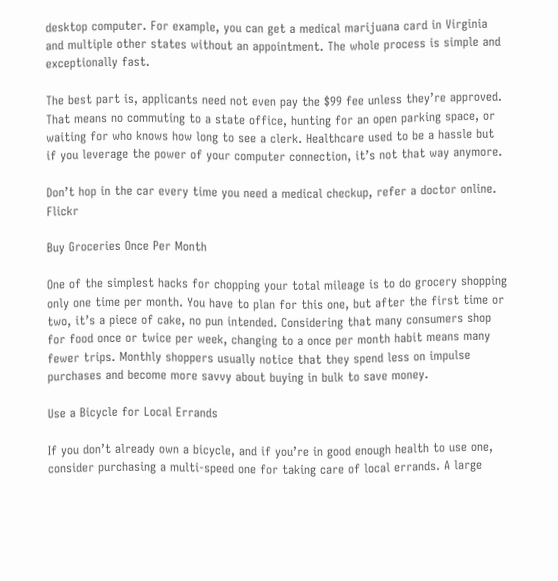desktop computer. For example, you can get a medical marijuana card in Virginia and multiple other states without an appointment. The whole process is simple and exceptionally fast.

The best part is, applicants need not even pay the $99 fee unless they’re approved. That means no commuting to a state office, hunting for an open parking space, or waiting for who knows how long to see a clerk. Healthcare used to be a hassle but if you leverage the power of your computer connection, it’s not that way anymore.

Don’t hop in the car every time you need a medical checkup, refer a doctor online. Flickr

Buy Groceries Once Per Month

One of the simplest hacks for chopping your total mileage is to do grocery shopping only one time per month. You have to plan for this one, but after the first time or two, it’s a piece of cake, no pun intended. Considering that many consumers shop for food once or twice per week, changing to a once per month habit means many fewer trips. Monthly shoppers usually notice that they spend less on impulse purchases and become more savvy about buying in bulk to save money.

Use a Bicycle for Local Errands

If you don’t already own a bicycle, and if you’re in good enough health to use one, consider purchasing a multi-speed one for taking care of local errands. A large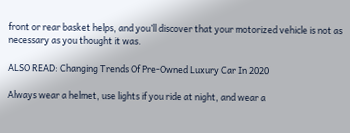front or rear basket helps, and you’ll discover that your motorized vehicle is not as necessary as you thought it was.

ALSO READ: Changing Trends Of Pre-Owned Luxury Car In 2020

Always wear a helmet, use lights if you ride at night, and wear a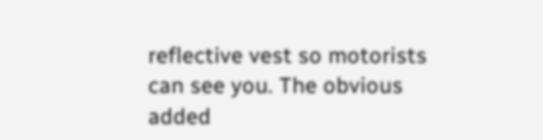reflective vest so motorists can see you. The obvious added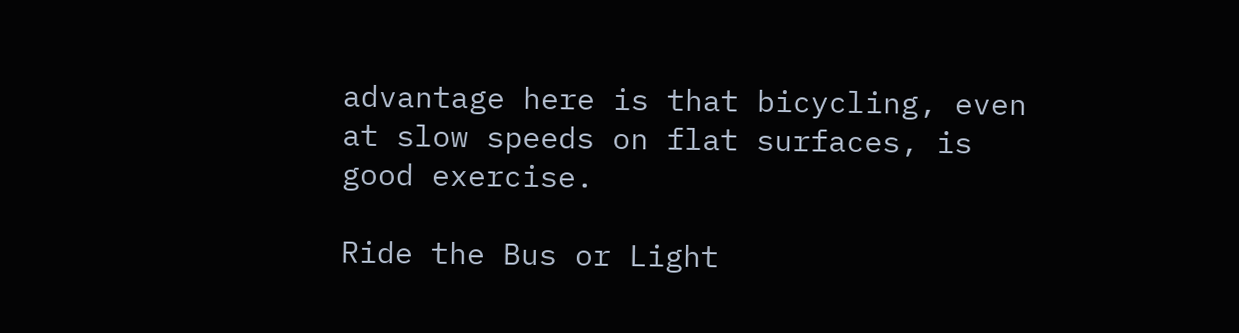advantage here is that bicycling, even at slow speeds on flat surfaces, is good exercise.

Ride the Bus or Light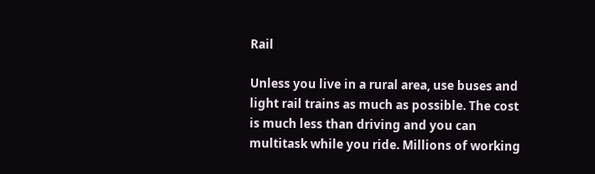Rail

Unless you live in a rural area, use buses and light rail trains as much as possible. The cost is much less than driving and you can multitask while you ride. Millions of working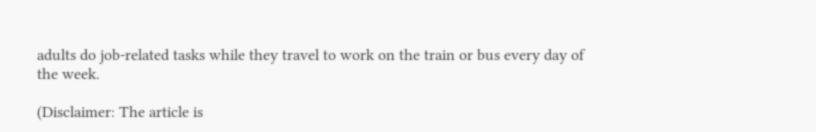adults do job-related tasks while they travel to work on the train or bus every day of the week.

(Disclaimer: The article is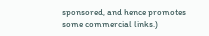sponsored, and hence promotes some commercial links.)